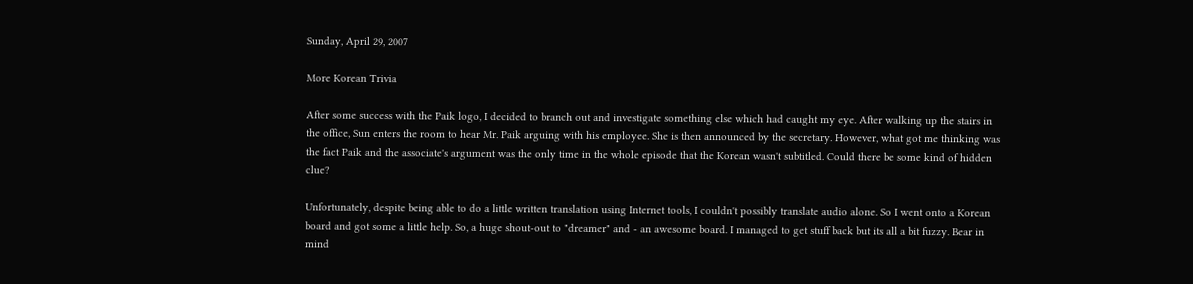Sunday, April 29, 2007

More Korean Trivia

After some success with the Paik logo, I decided to branch out and investigate something else which had caught my eye. After walking up the stairs in the office, Sun enters the room to hear Mr. Paik arguing with his employee. She is then announced by the secretary. However, what got me thinking was the fact Paik and the associate's argument was the only time in the whole episode that the Korean wasn't subtitled. Could there be some kind of hidden clue?

Unfortunately, despite being able to do a little written translation using Internet tools, I couldn't possibly translate audio alone. So I went onto a Korean board and got some a little help. So, a huge shout-out to "dreamer" and - an awesome board. I managed to get stuff back but its all a bit fuzzy. Bear in mind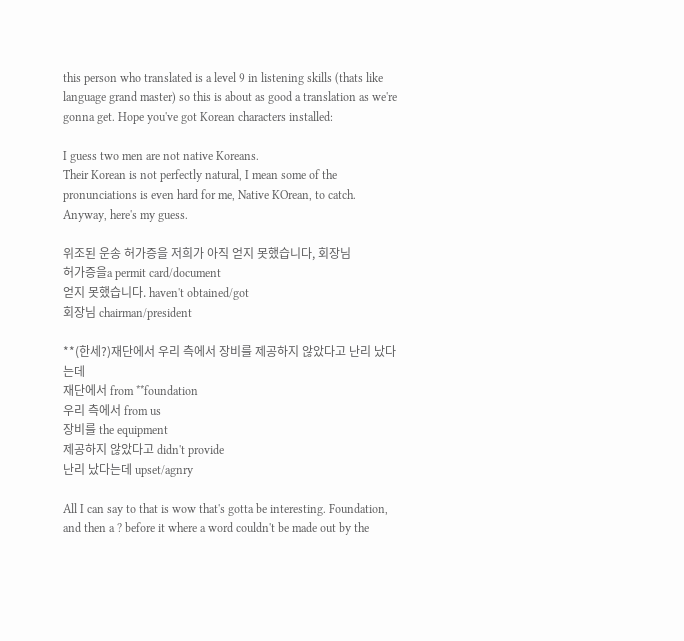this person who translated is a level 9 in listening skills (thats like language grand master) so this is about as good a translation as we're gonna get. Hope you've got Korean characters installed:

I guess two men are not native Koreans.
Their Korean is not perfectly natural, I mean some of the pronunciations is even hard for me, Native KOrean, to catch.
Anyway, here's my guess.

위조된 운송 허가증을 저희가 아직 얻지 못했습니다, 회장님
허가증을a permit card/document
얻지 못했습니다. haven't obtained/got
회장님 chairman/president

**(한세?)재단에서 우리 측에서 장비를 제공하지 않았다고 난리 났다는데
재단에서 from **foundation
우리 측에서 from us
장비를 the equipment
제공하지 않았다고 didn't provide
난리 났다는데 upset/agnry

All I can say to that is wow that's gotta be interesting. Foundation, and then a ? before it where a word couldn't be made out by the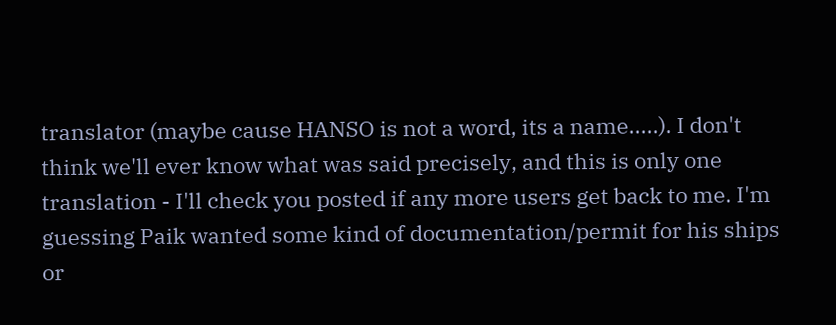translator (maybe cause HANSO is not a word, its a name.....). I don't think we'll ever know what was said precisely, and this is only one translation - I'll check you posted if any more users get back to me. I'm guessing Paik wanted some kind of documentation/permit for his ships or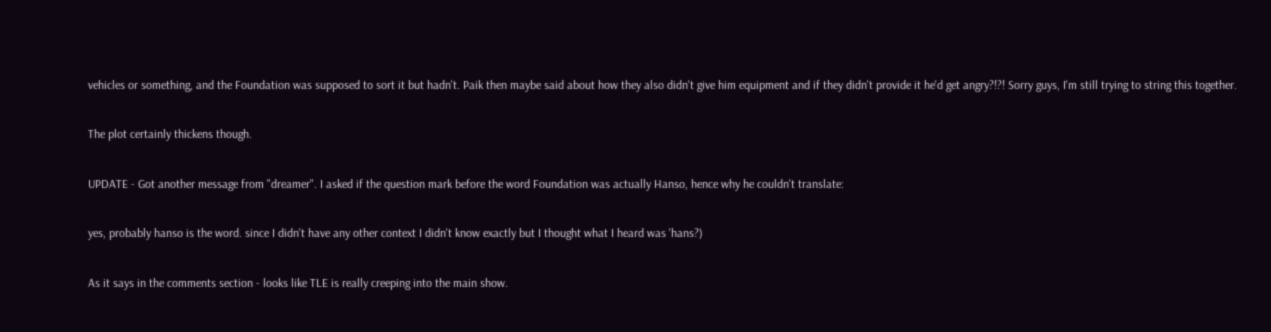vehicles or something, and the Foundation was supposed to sort it but hadn't. Paik then maybe said about how they also didn't give him equipment and if they didn't provide it he'd get angry?!?! Sorry guys, I'm still trying to string this together.

The plot certainly thickens though.

UPDATE - Got another message from "dreamer". I asked if the question mark before the word Foundation was actually Hanso, hence why he couldn't translate:

yes, probably hanso is the word. since I didn't have any other context I didn't know exactly but I thought what I heard was 'hans?)

As it says in the comments section - looks like TLE is really creeping into the main show.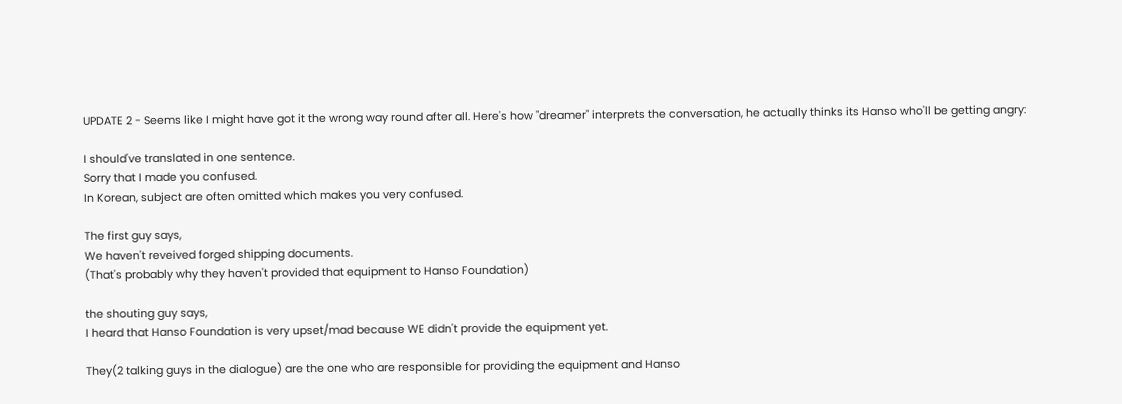UPDATE 2 - Seems like I might have got it the wrong way round after all. Here's how "dreamer" interprets the conversation, he actually thinks its Hanso who'll be getting angry:

I should've translated in one sentence.
Sorry that I made you confused.
In Korean, subject are often omitted which makes you very confused.

The first guy says,
We haven't reveived forged shipping documents.
(That's probably why they haven't provided that equipment to Hanso Foundation)

the shouting guy says,
I heard that Hanso Foundation is very upset/mad because WE didn't provide the equipment yet.

They(2 talking guys in the dialogue) are the one who are responsible for providing the equipment and Hanso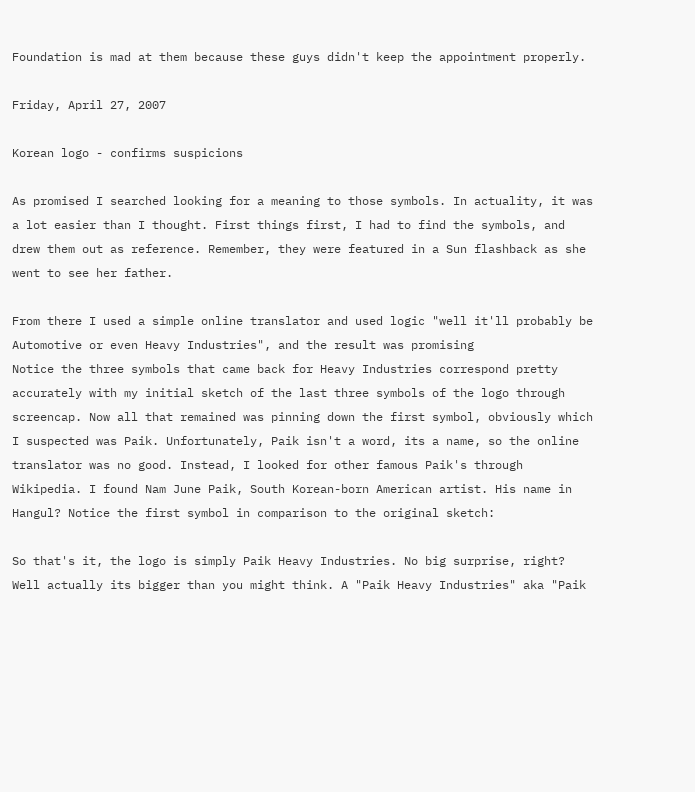Foundation is mad at them because these guys didn't keep the appointment properly.

Friday, April 27, 2007

Korean logo - confirms suspicions

As promised I searched looking for a meaning to those symbols. In actuality, it was a lot easier than I thought. First things first, I had to find the symbols, and drew them out as reference. Remember, they were featured in a Sun flashback as she went to see her father.

From there I used a simple online translator and used logic "well it'll probably be Automotive or even Heavy Industries", and the result was promising
Notice the three symbols that came back for Heavy Industries correspond pretty accurately with my initial sketch of the last three symbols of the logo through screencap. Now all that remained was pinning down the first symbol, obviously which I suspected was Paik. Unfortunately, Paik isn't a word, its a name, so the online translator was no good. Instead, I looked for other famous Paik's through Wikipedia. I found Nam June Paik, South Korean-born American artist. His name in Hangul? Notice the first symbol in comparison to the original sketch:

So that's it, the logo is simply Paik Heavy Industries. No big surprise, right? Well actually its bigger than you might think. A "Paik Heavy Industries" aka "Paik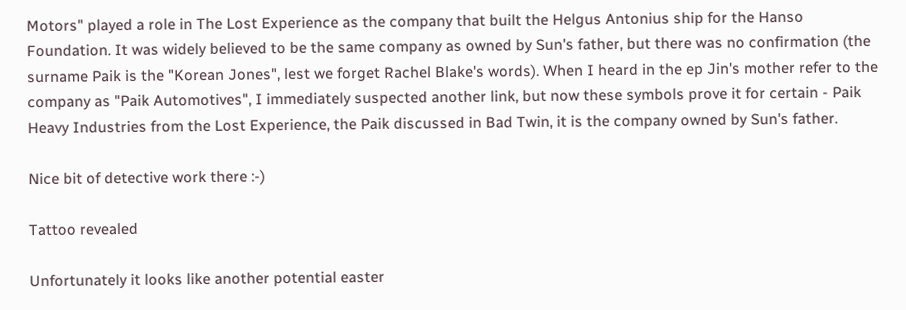Motors" played a role in The Lost Experience as the company that built the Helgus Antonius ship for the Hanso Foundation. It was widely believed to be the same company as owned by Sun's father, but there was no confirmation (the surname Paik is the "Korean Jones", lest we forget Rachel Blake's words). When I heard in the ep Jin's mother refer to the company as "Paik Automotives", I immediately suspected another link, but now these symbols prove it for certain - Paik Heavy Industries from the Lost Experience, the Paik discussed in Bad Twin, it is the company owned by Sun's father.

Nice bit of detective work there :-)

Tattoo revealed

Unfortunately it looks like another potential easter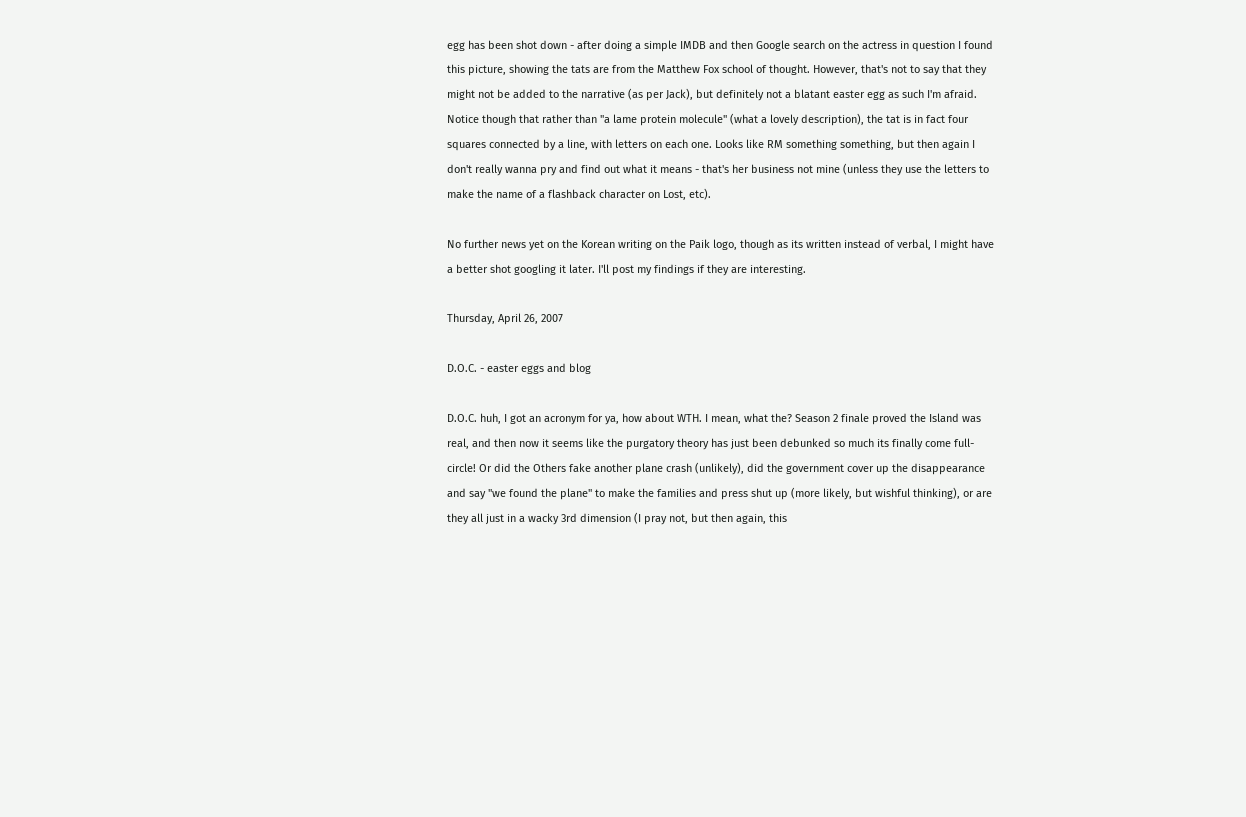egg has been shot down - after doing a simple IMDB and then Google search on the actress in question I found this picture, showing the tats are from the Matthew Fox school of thought. However, that's not to say that they might not be added to the narrative (as per Jack), but definitely not a blatant easter egg as such I'm afraid. Notice though that rather than "a lame protein molecule" (what a lovely description), the tat is in fact four squares connected by a line, with letters on each one. Looks like RM something something, but then again I don't really wanna pry and find out what it means - that's her business not mine (unless they use the letters to make the name of a flashback character on Lost, etc).

No further news yet on the Korean writing on the Paik logo, though as its written instead of verbal, I might have a better shot googling it later. I'll post my findings if they are interesting.

Thursday, April 26, 2007

D.O.C. - easter eggs and blog

D.O.C. huh, I got an acronym for ya, how about WTH. I mean, what the? Season 2 finale proved the Island was real, and then now it seems like the purgatory theory has just been debunked so much its finally come full-circle! Or did the Others fake another plane crash (unlikely), did the government cover up the disappearance and say "we found the plane" to make the families and press shut up (more likely, but wishful thinking), or are they all just in a wacky 3rd dimension (I pray not, but then again, this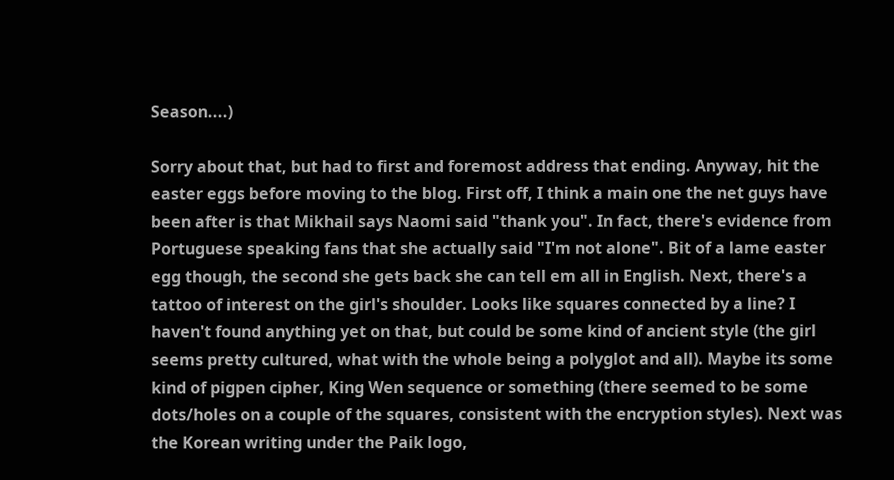Season....)

Sorry about that, but had to first and foremost address that ending. Anyway, hit the easter eggs before moving to the blog. First off, I think a main one the net guys have been after is that Mikhail says Naomi said "thank you". In fact, there's evidence from Portuguese speaking fans that she actually said "I'm not alone". Bit of a lame easter egg though, the second she gets back she can tell em all in English. Next, there's a tattoo of interest on the girl's shoulder. Looks like squares connected by a line? I haven't found anything yet on that, but could be some kind of ancient style (the girl seems pretty cultured, what with the whole being a polyglot and all). Maybe its some kind of pigpen cipher, King Wen sequence or something (there seemed to be some dots/holes on a couple of the squares, consistent with the encryption styles). Next was the Korean writing under the Paik logo,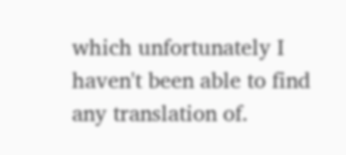which unfortunately I haven't been able to find any translation of.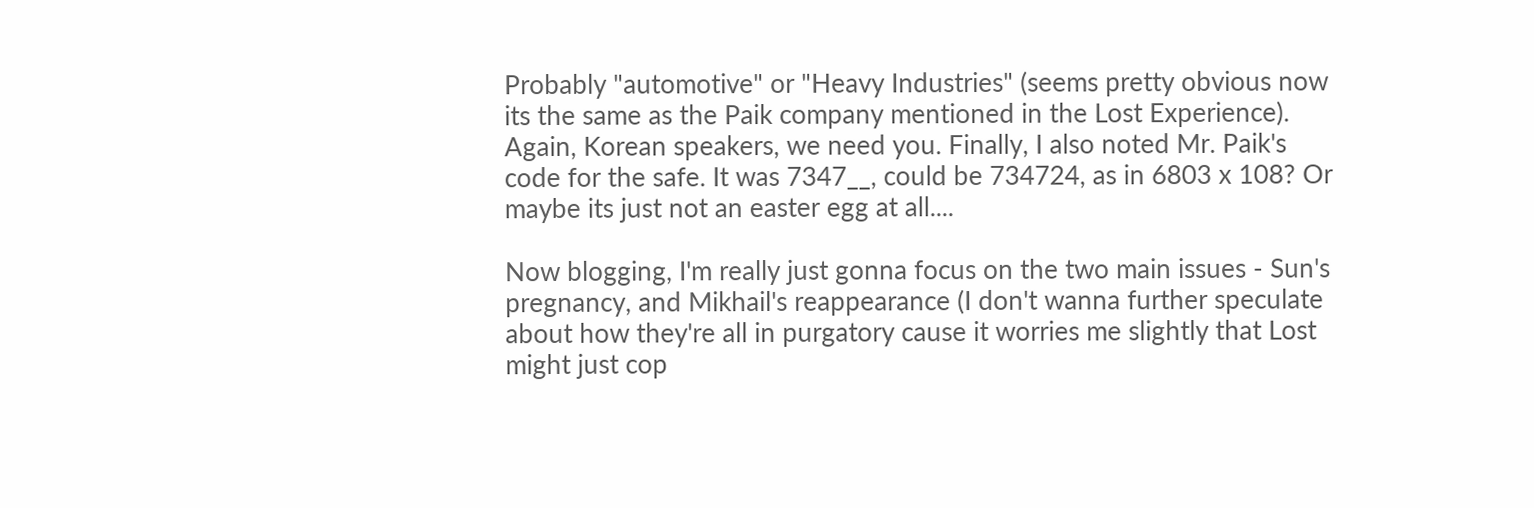Probably "automotive" or "Heavy Industries" (seems pretty obvious now its the same as the Paik company mentioned in the Lost Experience). Again, Korean speakers, we need you. Finally, I also noted Mr. Paik's code for the safe. It was 7347__, could be 734724, as in 6803 x 108? Or maybe its just not an easter egg at all....

Now blogging, I'm really just gonna focus on the two main issues - Sun's pregnancy, and Mikhail's reappearance (I don't wanna further speculate about how they're all in purgatory cause it worries me slightly that Lost might just cop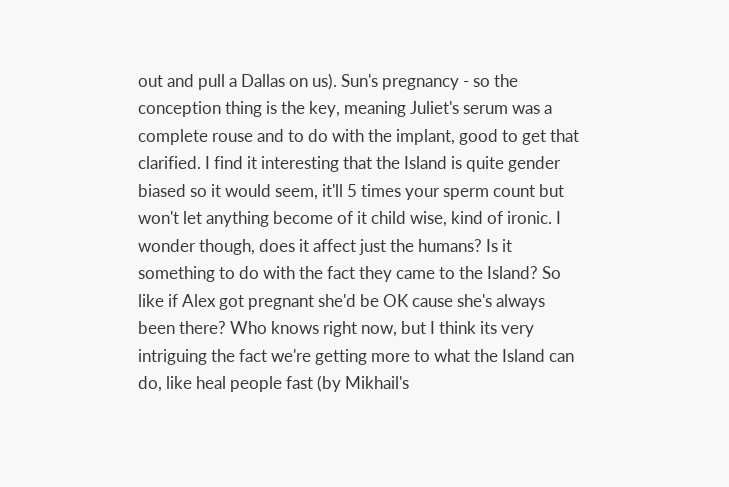out and pull a Dallas on us). Sun's pregnancy - so the conception thing is the key, meaning Juliet's serum was a complete rouse and to do with the implant, good to get that clarified. I find it interesting that the Island is quite gender biased so it would seem, it'll 5 times your sperm count but won't let anything become of it child wise, kind of ironic. I wonder though, does it affect just the humans? Is it something to do with the fact they came to the Island? So like if Alex got pregnant she'd be OK cause she's always been there? Who knows right now, but I think its very intriguing the fact we're getting more to what the Island can do, like heal people fast (by Mikhail's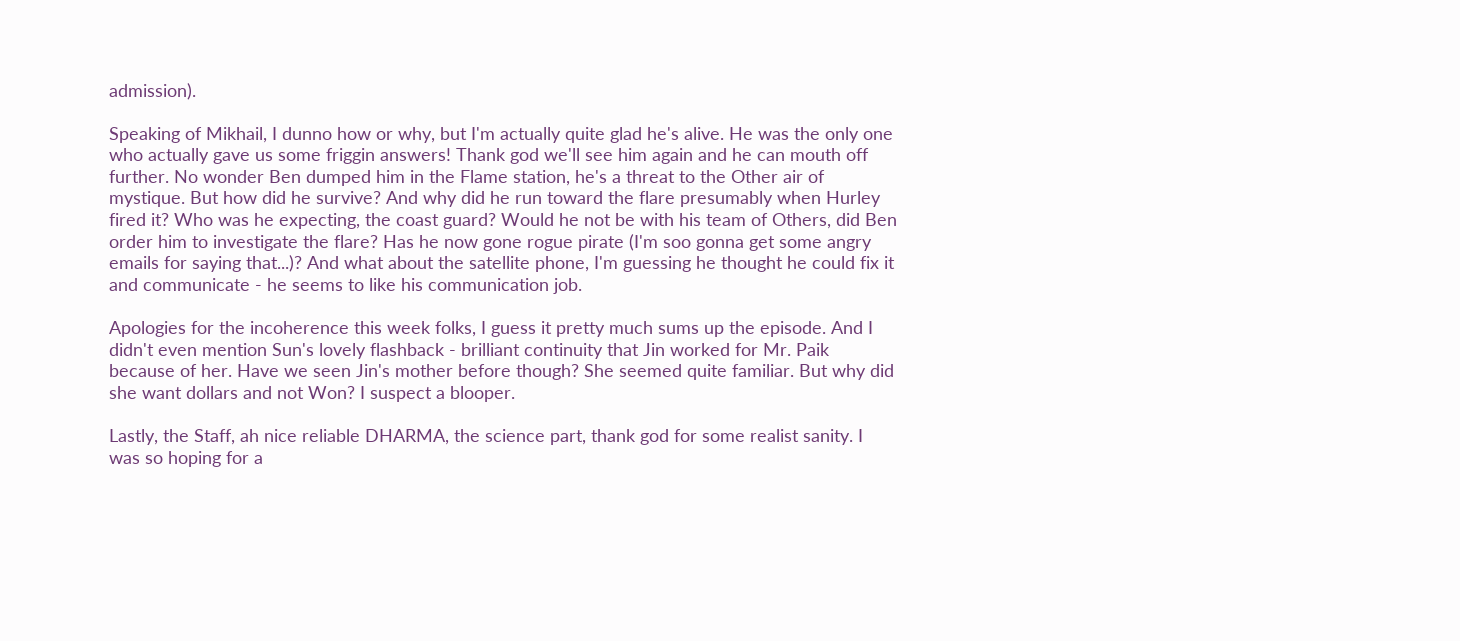admission).

Speaking of Mikhail, I dunno how or why, but I'm actually quite glad he's alive. He was the only one who actually gave us some friggin answers! Thank god we'll see him again and he can mouth off further. No wonder Ben dumped him in the Flame station, he's a threat to the Other air of mystique. But how did he survive? And why did he run toward the flare presumably when Hurley fired it? Who was he expecting, the coast guard? Would he not be with his team of Others, did Ben order him to investigate the flare? Has he now gone rogue pirate (I'm soo gonna get some angry emails for saying that...)? And what about the satellite phone, I'm guessing he thought he could fix it and communicate - he seems to like his communication job.

Apologies for the incoherence this week folks, I guess it pretty much sums up the episode. And I didn't even mention Sun's lovely flashback - brilliant continuity that Jin worked for Mr. Paik because of her. Have we seen Jin's mother before though? She seemed quite familiar. But why did she want dollars and not Won? I suspect a blooper.

Lastly, the Staff, ah nice reliable DHARMA, the science part, thank god for some realist sanity. I was so hoping for a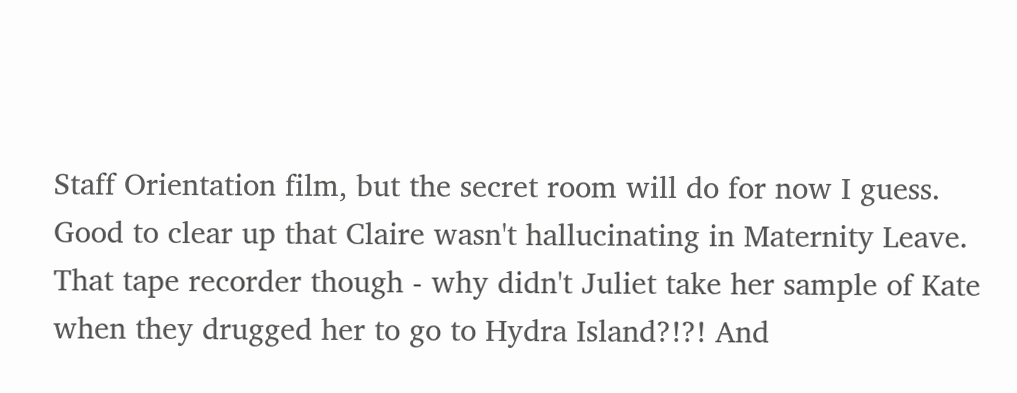Staff Orientation film, but the secret room will do for now I guess. Good to clear up that Claire wasn't hallucinating in Maternity Leave. That tape recorder though - why didn't Juliet take her sample of Kate when they drugged her to go to Hydra Island?!?! And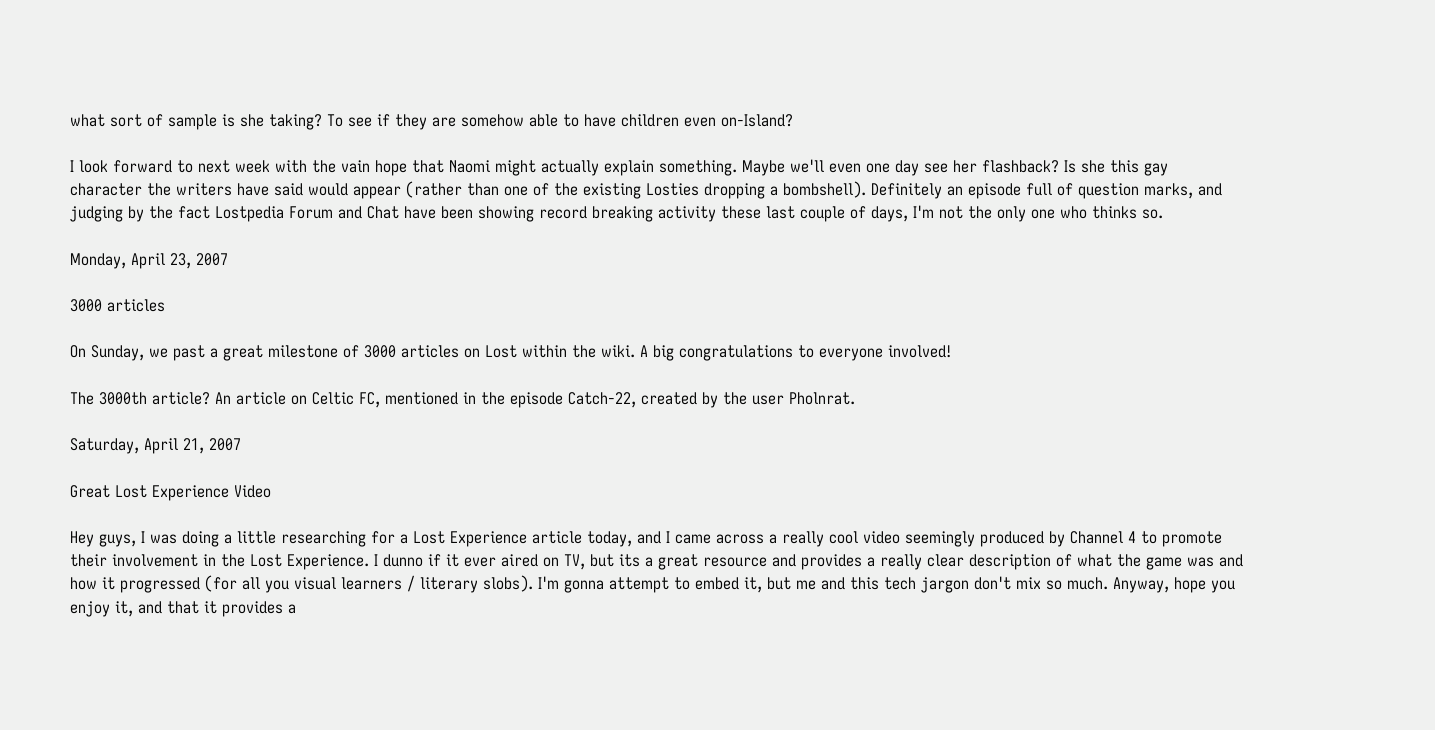what sort of sample is she taking? To see if they are somehow able to have children even on-Island?

I look forward to next week with the vain hope that Naomi might actually explain something. Maybe we'll even one day see her flashback? Is she this gay character the writers have said would appear (rather than one of the existing Losties dropping a bombshell). Definitely an episode full of question marks, and judging by the fact Lostpedia Forum and Chat have been showing record breaking activity these last couple of days, I'm not the only one who thinks so.

Monday, April 23, 2007

3000 articles

On Sunday, we past a great milestone of 3000 articles on Lost within the wiki. A big congratulations to everyone involved!

The 3000th article? An article on Celtic FC, mentioned in the episode Catch-22, created by the user Pholnrat.

Saturday, April 21, 2007

Great Lost Experience Video

Hey guys, I was doing a little researching for a Lost Experience article today, and I came across a really cool video seemingly produced by Channel 4 to promote their involvement in the Lost Experience. I dunno if it ever aired on TV, but its a great resource and provides a really clear description of what the game was and how it progressed (for all you visual learners / literary slobs). I'm gonna attempt to embed it, but me and this tech jargon don't mix so much. Anyway, hope you enjoy it, and that it provides a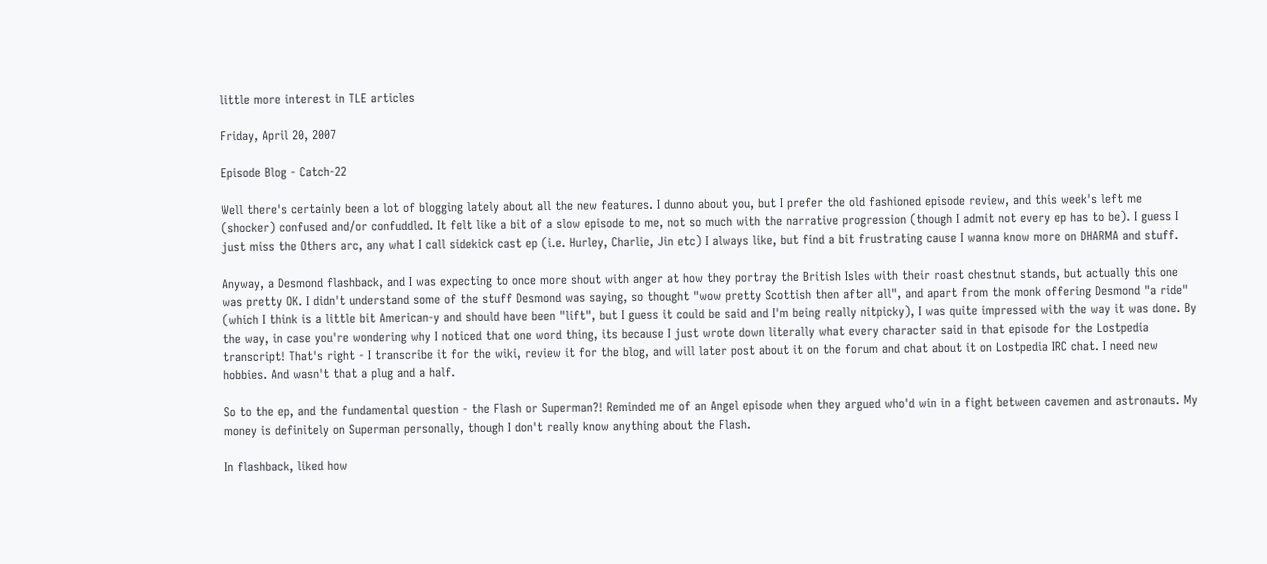little more interest in TLE articles

Friday, April 20, 2007

Episode Blog - Catch-22

Well there's certainly been a lot of blogging lately about all the new features. I dunno about you, but I prefer the old fashioned episode review, and this week's left me (shocker) confused and/or confuddled. It felt like a bit of a slow episode to me, not so much with the narrative progression (though I admit not every ep has to be). I guess I just miss the Others arc, any what I call sidekick cast ep (i.e. Hurley, Charlie, Jin etc) I always like, but find a bit frustrating cause I wanna know more on DHARMA and stuff.

Anyway, a Desmond flashback, and I was expecting to once more shout with anger at how they portray the British Isles with their roast chestnut stands, but actually this one was pretty OK. I didn't understand some of the stuff Desmond was saying, so thought "wow pretty Scottish then after all", and apart from the monk offering Desmond "a ride" (which I think is a little bit American-y and should have been "lift", but I guess it could be said and I'm being really nitpicky), I was quite impressed with the way it was done. By the way, in case you're wondering why I noticed that one word thing, its because I just wrote down literally what every character said in that episode for the Lostpedia transcript! That's right - I transcribe it for the wiki, review it for the blog, and will later post about it on the forum and chat about it on Lostpedia IRC chat. I need new hobbies. And wasn't that a plug and a half.

So to the ep, and the fundamental question - the Flash or Superman?! Reminded me of an Angel episode when they argued who'd win in a fight between cavemen and astronauts. My money is definitely on Superman personally, though I don't really know anything about the Flash.

In flashback, liked how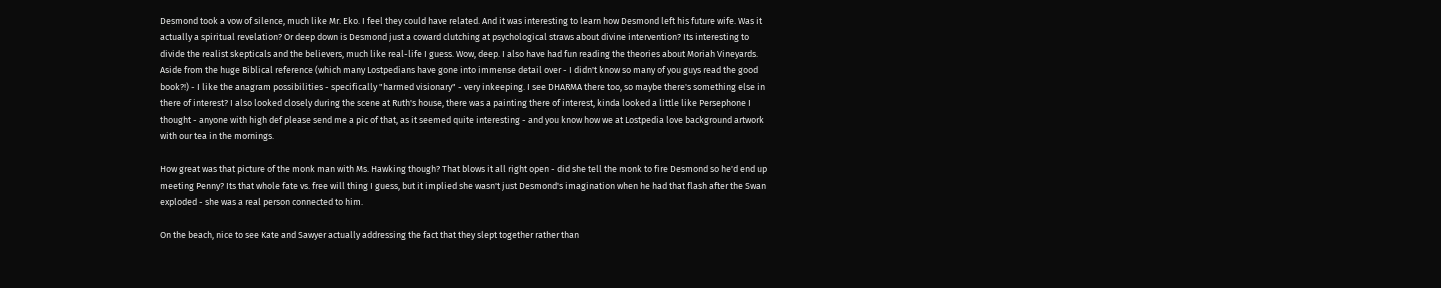Desmond took a vow of silence, much like Mr. Eko. I feel they could have related. And it was interesting to learn how Desmond left his future wife. Was it actually a spiritual revelation? Or deep down is Desmond just a coward clutching at psychological straws about divine intervention? Its interesting to divide the realist skepticals and the believers, much like real-life I guess. Wow, deep. I also have had fun reading the theories about Moriah Vineyards. Aside from the huge Biblical reference (which many Lostpedians have gone into immense detail over - I didn't know so many of you guys read the good book?!) - I like the anagram possibilities - specifically "harmed visionary" - very inkeeping. I see DHARMA there too, so maybe there's something else in there of interest? I also looked closely during the scene at Ruth's house, there was a painting there of interest, kinda looked a little like Persephone I thought - anyone with high def please send me a pic of that, as it seemed quite interesting - and you know how we at Lostpedia love background artwork with our tea in the mornings.

How great was that picture of the monk man with Ms. Hawking though? That blows it all right open - did she tell the monk to fire Desmond so he'd end up meeting Penny? Its that whole fate vs. free will thing I guess, but it implied she wasn't just Desmond's imagination when he had that flash after the Swan exploded - she was a real person connected to him.

On the beach, nice to see Kate and Sawyer actually addressing the fact that they slept together rather than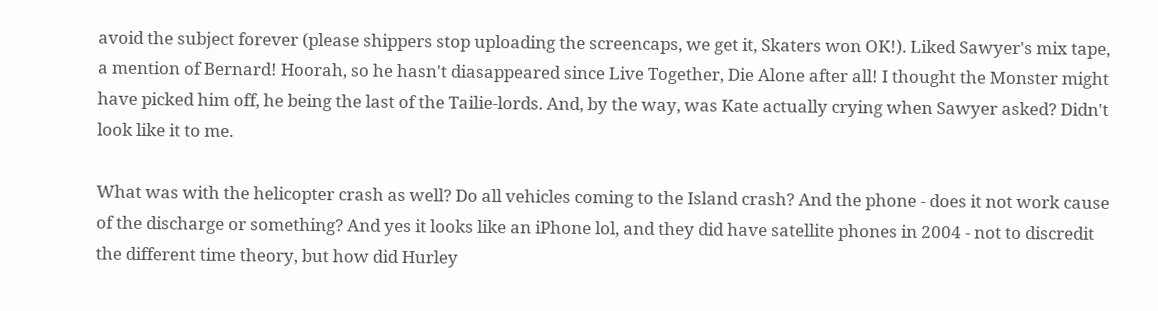avoid the subject forever (please shippers stop uploading the screencaps, we get it, Skaters won OK!). Liked Sawyer's mix tape, a mention of Bernard! Hoorah, so he hasn't diasappeared since Live Together, Die Alone after all! I thought the Monster might have picked him off, he being the last of the Tailie-lords. And, by the way, was Kate actually crying when Sawyer asked? Didn't look like it to me.

What was with the helicopter crash as well? Do all vehicles coming to the Island crash? And the phone - does it not work cause of the discharge or something? And yes it looks like an iPhone lol, and they did have satellite phones in 2004 - not to discredit the different time theory, but how did Hurley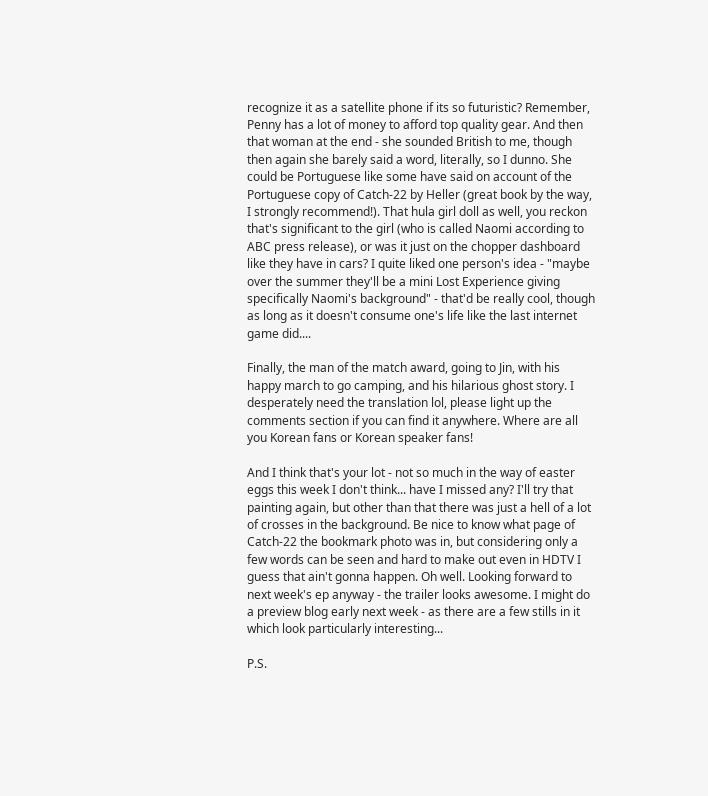recognize it as a satellite phone if its so futuristic? Remember, Penny has a lot of money to afford top quality gear. And then that woman at the end - she sounded British to me, though then again she barely said a word, literally, so I dunno. She could be Portuguese like some have said on account of the Portuguese copy of Catch-22 by Heller (great book by the way, I strongly recommend!). That hula girl doll as well, you reckon that's significant to the girl (who is called Naomi according to ABC press release), or was it just on the chopper dashboard like they have in cars? I quite liked one person's idea - "maybe over the summer they'll be a mini Lost Experience giving specifically Naomi's background" - that'd be really cool, though as long as it doesn't consume one's life like the last internet game did....

Finally, the man of the match award, going to Jin, with his happy march to go camping, and his hilarious ghost story. I desperately need the translation lol, please light up the comments section if you can find it anywhere. Where are all you Korean fans or Korean speaker fans!

And I think that's your lot - not so much in the way of easter eggs this week I don't think... have I missed any? I'll try that painting again, but other than that there was just a hell of a lot of crosses in the background. Be nice to know what page of Catch-22 the bookmark photo was in, but considering only a few words can be seen and hard to make out even in HDTV I guess that ain't gonna happen. Oh well. Looking forward to next week's ep anyway - the trailer looks awesome. I might do a preview blog early next week - as there are a few stills in it which look particularly interesting...

P.S.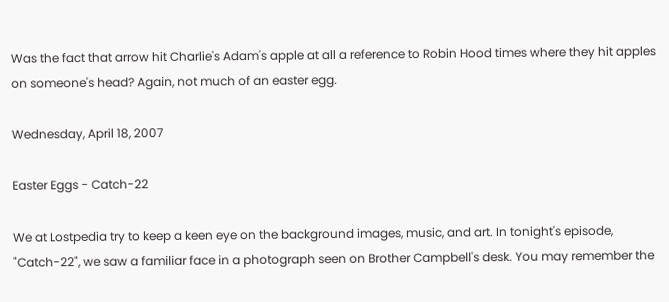Was the fact that arrow hit Charlie's Adam's apple at all a reference to Robin Hood times where they hit apples on someone's head? Again, not much of an easter egg.

Wednesday, April 18, 2007

Easter Eggs - Catch-22

We at Lostpedia try to keep a keen eye on the background images, music, and art. In tonight's episode, "Catch-22", we saw a familiar face in a photograph seen on Brother Campbell's desk. You may remember the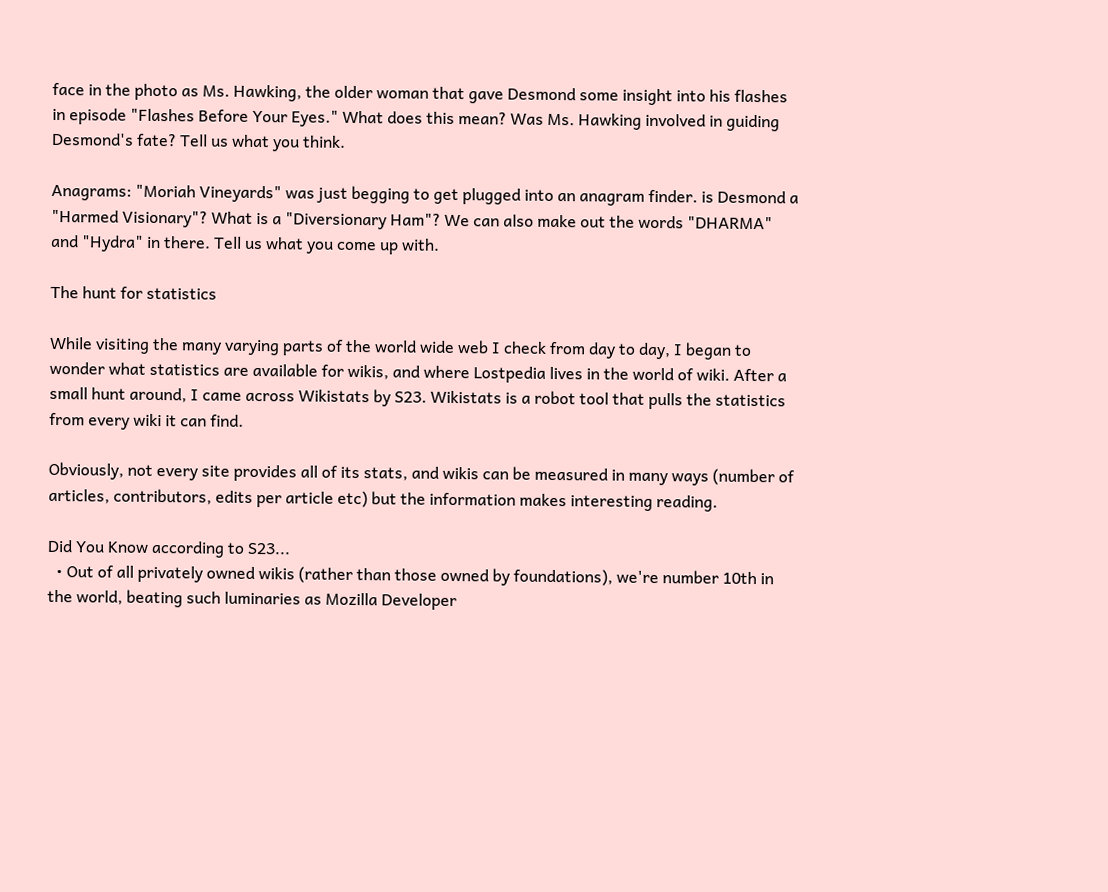face in the photo as Ms. Hawking, the older woman that gave Desmond some insight into his flashes in episode "Flashes Before Your Eyes." What does this mean? Was Ms. Hawking involved in guiding Desmond's fate? Tell us what you think.

Anagrams: "Moriah Vineyards" was just begging to get plugged into an anagram finder. is Desmond a "Harmed Visionary"? What is a "Diversionary Ham"? We can also make out the words "DHARMA" and "Hydra" in there. Tell us what you come up with.

The hunt for statistics

While visiting the many varying parts of the world wide web I check from day to day, I began to wonder what statistics are available for wikis, and where Lostpedia lives in the world of wiki. After a small hunt around, I came across Wikistats by S23. Wikistats is a robot tool that pulls the statistics from every wiki it can find.

Obviously, not every site provides all of its stats, and wikis can be measured in many ways (number of articles, contributors, edits per article etc) but the information makes interesting reading.

Did You Know according to S23...
  • Out of all privately owned wikis (rather than those owned by foundations), we're number 10th in the world, beating such luminaries as Mozilla Developer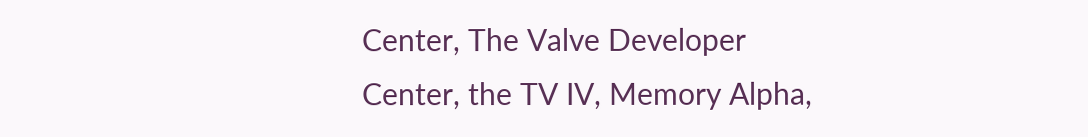Center, The Valve Developer Center, the TV IV, Memory Alpha,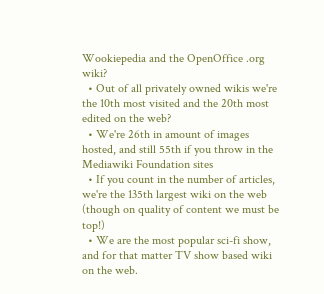Wookiepedia and the OpenOffice .org wiki?
  • Out of all privately owned wikis we're the 10th most visited and the 20th most edited on the web?
  • We're 26th in amount of images hosted, and still 55th if you throw in the Mediawiki Foundation sites
  • If you count in the number of articles, we're the 135th largest wiki on the web (though on quality of content we must be top!)
  • We are the most popular sci-fi show, and for that matter TV show based wiki on the web.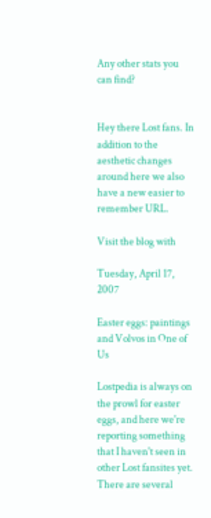Any other stats you can find?


Hey there Lost fans. In addition to the aesthetic changes around here we also have a new easier to remember URL.

Visit the blog with

Tuesday, April 17, 2007

Easter eggs: paintings and Volvos in One of Us

Lostpedia is always on the prowl for easter eggs, and here we're reporting something that I haven't seen in other Lost fansites yet. There are several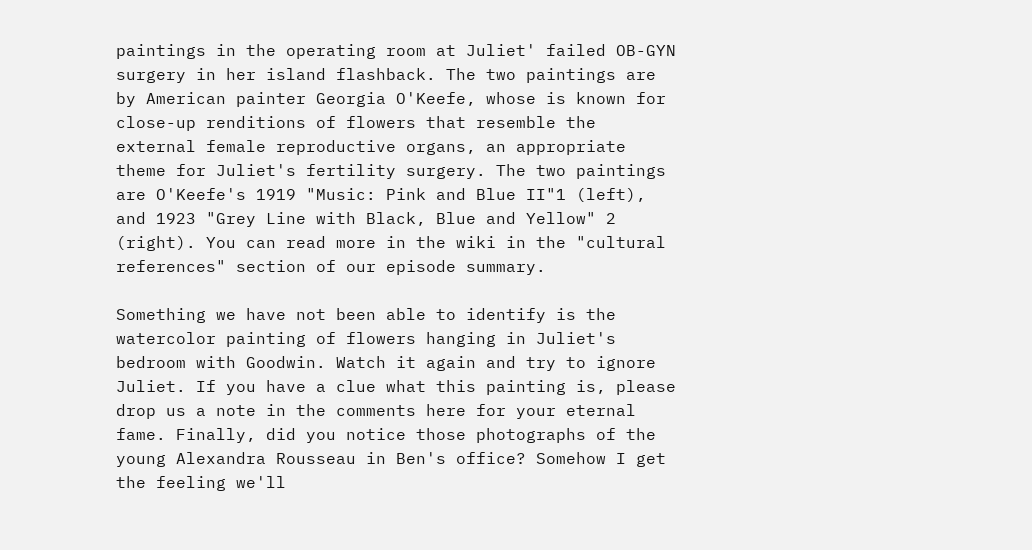paintings in the operating room at Juliet' failed OB-GYN surgery in her island flashback. The two paintings are by American painter Georgia O'Keefe, whose is known for close-up renditions of flowers that resemble the external female reproductive organs, an appropriate theme for Juliet's fertility surgery. The two paintings are O'Keefe's 1919 "Music: Pink and Blue II"1 (left), and 1923 "Grey Line with Black, Blue and Yellow" 2 (right). You can read more in the wiki in the "cultural references" section of our episode summary.

Something we have not been able to identify is the watercolor painting of flowers hanging in Juliet's bedroom with Goodwin. Watch it again and try to ignore Juliet. If you have a clue what this painting is, please drop us a note in the comments here for your eternal fame. Finally, did you notice those photographs of the young Alexandra Rousseau in Ben's office? Somehow I get the feeling we'll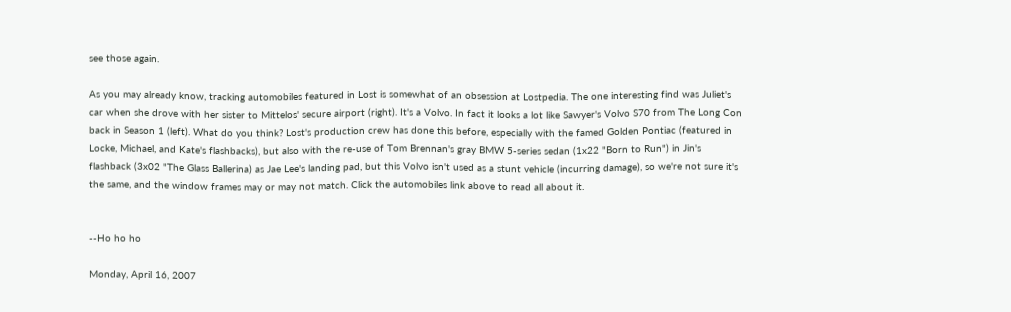see those again.

As you may already know, tracking automobiles featured in Lost is somewhat of an obsession at Lostpedia. The one interesting find was Juliet's car when she drove with her sister to Mittelos' secure airport (right). It's a Volvo. In fact it looks a lot like Sawyer's Volvo S70 from The Long Con back in Season 1 (left). What do you think? Lost's production crew has done this before, especially with the famed Golden Pontiac (featured in Locke, Michael, and Kate's flashbacks), but also with the re-use of Tom Brennan's gray BMW 5-series sedan (1x22 "Born to Run") in Jin's flashback (3x02 "The Glass Ballerina) as Jae Lee's landing pad, but this Volvo isn't used as a stunt vehicle (incurring damage), so we're not sure it's the same, and the window frames may or may not match. Click the automobiles link above to read all about it.


--Ho ho ho

Monday, April 16, 2007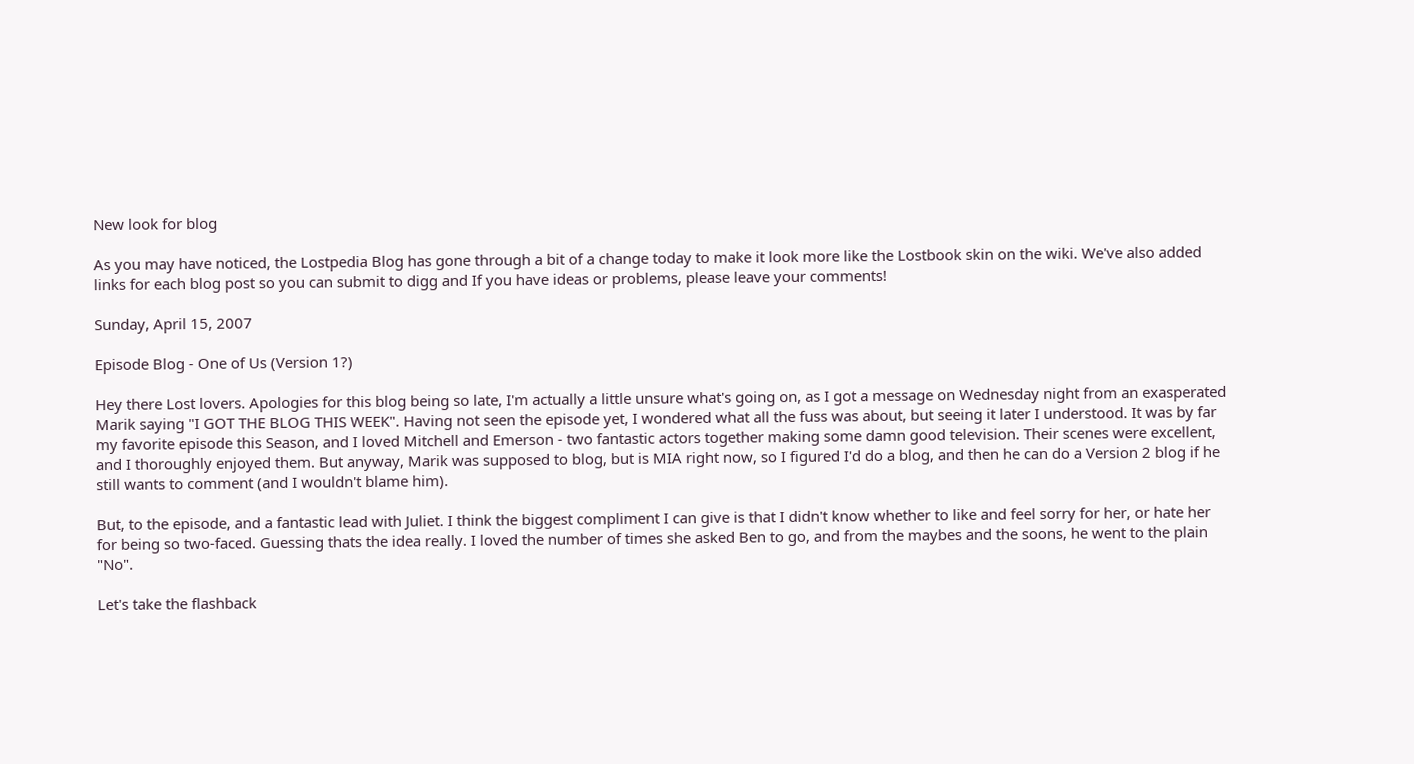New look for blog

As you may have noticed, the Lostpedia Blog has gone through a bit of a change today to make it look more like the Lostbook skin on the wiki. We've also added links for each blog post so you can submit to digg and If you have ideas or problems, please leave your comments!

Sunday, April 15, 2007

Episode Blog - One of Us (Version 1?)

Hey there Lost lovers. Apologies for this blog being so late, I'm actually a little unsure what's going on, as I got a message on Wednesday night from an exasperated Marik saying "I GOT THE BLOG THIS WEEK". Having not seen the episode yet, I wondered what all the fuss was about, but seeing it later I understood. It was by far my favorite episode this Season, and I loved Mitchell and Emerson - two fantastic actors together making some damn good television. Their scenes were excellent, and I thoroughly enjoyed them. But anyway, Marik was supposed to blog, but is MIA right now, so I figured I'd do a blog, and then he can do a Version 2 blog if he still wants to comment (and I wouldn't blame him).

But, to the episode, and a fantastic lead with Juliet. I think the biggest compliment I can give is that I didn't know whether to like and feel sorry for her, or hate her for being so two-faced. Guessing thats the idea really. I loved the number of times she asked Ben to go, and from the maybes and the soons, he went to the plain "No".

Let's take the flashback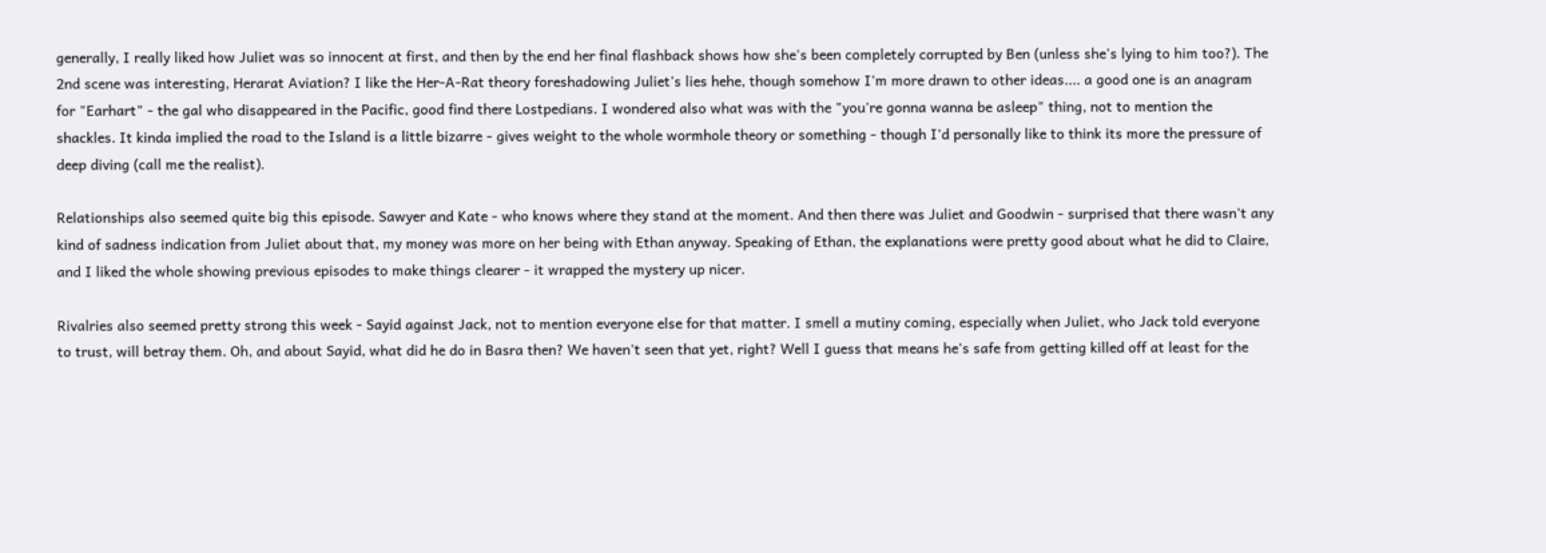generally, I really liked how Juliet was so innocent at first, and then by the end her final flashback shows how she's been completely corrupted by Ben (unless she's lying to him too?). The 2nd scene was interesting, Herarat Aviation? I like the Her-A-Rat theory foreshadowing Juliet's lies hehe, though somehow I'm more drawn to other ideas.... a good one is an anagram for "Earhart" - the gal who disappeared in the Pacific, good find there Lostpedians. I wondered also what was with the "you're gonna wanna be asleep" thing, not to mention the shackles. It kinda implied the road to the Island is a little bizarre - gives weight to the whole wormhole theory or something - though I'd personally like to think its more the pressure of deep diving (call me the realist).

Relationships also seemed quite big this episode. Sawyer and Kate - who knows where they stand at the moment. And then there was Juliet and Goodwin - surprised that there wasn't any kind of sadness indication from Juliet about that, my money was more on her being with Ethan anyway. Speaking of Ethan, the explanations were pretty good about what he did to Claire, and I liked the whole showing previous episodes to make things clearer - it wrapped the mystery up nicer.

Rivalries also seemed pretty strong this week - Sayid against Jack, not to mention everyone else for that matter. I smell a mutiny coming, especially when Juliet, who Jack told everyone to trust, will betray them. Oh, and about Sayid, what did he do in Basra then? We haven't seen that yet, right? Well I guess that means he's safe from getting killed off at least for the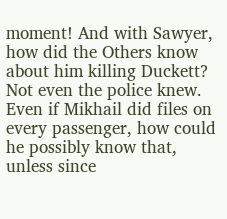moment! And with Sawyer, how did the Others know about him killing Duckett? Not even the police knew. Even if Mikhail did files on every passenger, how could he possibly know that, unless since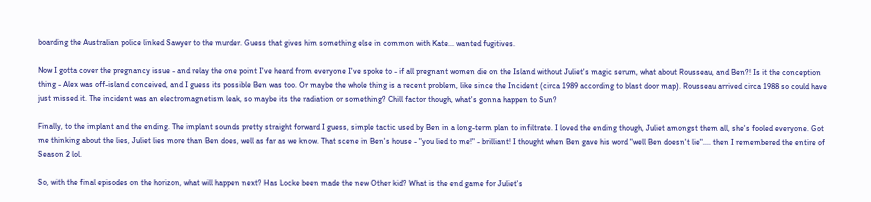boarding the Australian police linked Sawyer to the murder. Guess that gives him something else in common with Kate... wanted fugitives.

Now I gotta cover the pregnancy issue - and relay the one point I've heard from everyone I've spoke to - if all pregnant women die on the Island without Juliet's magic serum, what about Rousseau, and Ben?! Is it the conception thing - Alex was off-island conceived, and I guess its possible Ben was too. Or maybe the whole thing is a recent problem, like since the Incident (circa 1989 according to blast door map). Rousseau arrived circa 1988 so could have just missed it. The incident was an electromagnetism leak, so maybe its the radiation or something? Chill factor though, what's gonna happen to Sun?

Finally, to the implant and the ending. The implant sounds pretty straight forward I guess, simple tactic used by Ben in a long-term plan to infiltrate. I loved the ending though, Juliet amongst them all, she's fooled everyone. Got me thinking about the lies, Juliet lies more than Ben does, well as far as we know. That scene in Ben's house - "you lied to me!" - brilliant! I thought when Ben gave his word "well Ben doesn't lie".... then I remembered the entire of Season 2 lol.

So, with the final episodes on the horizon, what will happen next? Has Locke been made the new Other kid? What is the end game for Juliet's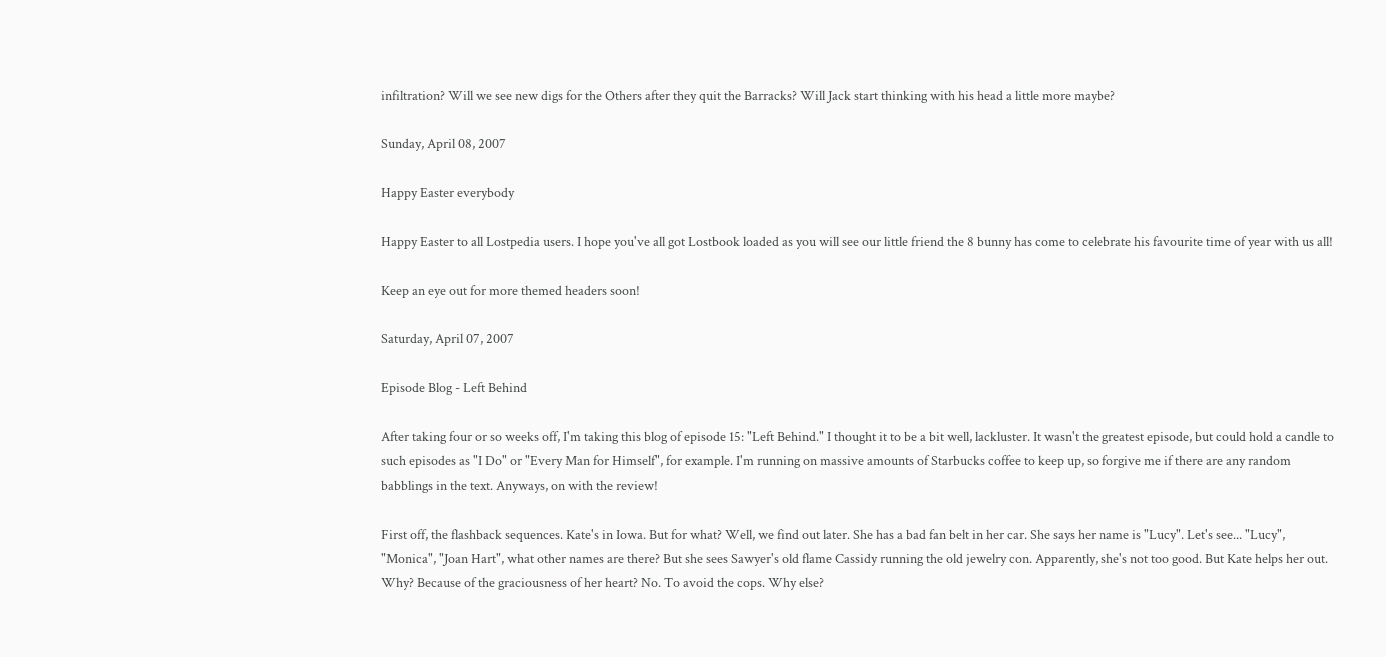infiltration? Will we see new digs for the Others after they quit the Barracks? Will Jack start thinking with his head a little more maybe?

Sunday, April 08, 2007

Happy Easter everybody

Happy Easter to all Lostpedia users. I hope you've all got Lostbook loaded as you will see our little friend the 8 bunny has come to celebrate his favourite time of year with us all!

Keep an eye out for more themed headers soon!

Saturday, April 07, 2007

Episode Blog - Left Behind

After taking four or so weeks off, I'm taking this blog of episode 15: "Left Behind." I thought it to be a bit well, lackluster. It wasn't the greatest episode, but could hold a candle to such episodes as "I Do" or "Every Man for Himself", for example. I'm running on massive amounts of Starbucks coffee to keep up, so forgive me if there are any random babblings in the text. Anyways, on with the review!

First off, the flashback sequences. Kate's in Iowa. But for what? Well, we find out later. She has a bad fan belt in her car. She says her name is "Lucy". Let's see... "Lucy", "Monica", "Joan Hart", what other names are there? But she sees Sawyer's old flame Cassidy running the old jewelry con. Apparently, she's not too good. But Kate helps her out. Why? Because of the graciousness of her heart? No. To avoid the cops. Why else?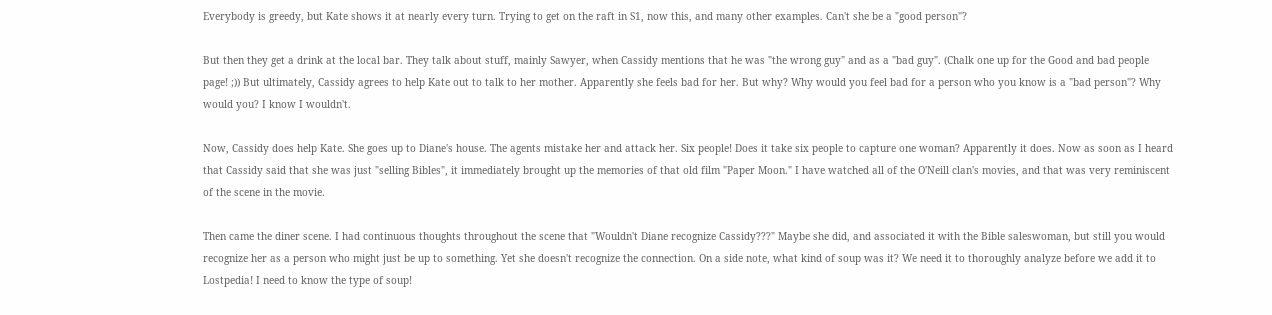Everybody is greedy, but Kate shows it at nearly every turn. Trying to get on the raft in S1, now this, and many other examples. Can't she be a "good person"?

But then they get a drink at the local bar. They talk about stuff, mainly Sawyer, when Cassidy mentions that he was "the wrong guy" and as a "bad guy". (Chalk one up for the Good and bad people page! ;)) But ultimately, Cassidy agrees to help Kate out to talk to her mother. Apparently she feels bad for her. But why? Why would you feel bad for a person who you know is a "bad person"? Why would you? I know I wouldn't.

Now, Cassidy does help Kate. She goes up to Diane's house. The agents mistake her and attack her. Six people! Does it take six people to capture one woman? Apparently it does. Now as soon as I heard that Cassidy said that she was just "selling Bibles", it immediately brought up the memories of that old film "Paper Moon." I have watched all of the O'Neill clan's movies, and that was very reminiscent of the scene in the movie.

Then came the diner scene. I had continuous thoughts throughout the scene that "Wouldn't Diane recognize Cassidy???" Maybe she did, and associated it with the Bible saleswoman, but still you would recognize her as a person who might just be up to something. Yet she doesn't recognize the connection. On a side note, what kind of soup was it? We need it to thoroughly analyze before we add it to Lostpedia! I need to know the type of soup!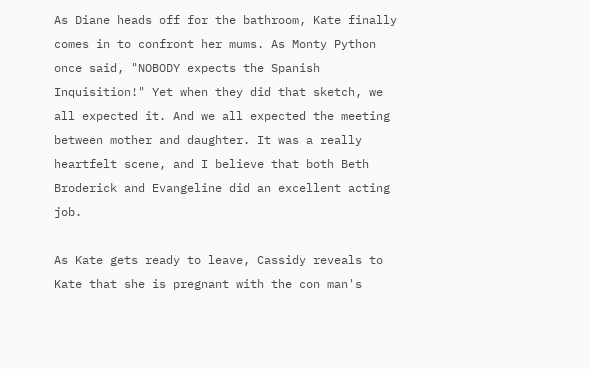As Diane heads off for the bathroom, Kate finally comes in to confront her mums. As Monty Python once said, "NOBODY expects the Spanish Inquisition!" Yet when they did that sketch, we all expected it. And we all expected the meeting between mother and daughter. It was a really heartfelt scene, and I believe that both Beth Broderick and Evangeline did an excellent acting job.

As Kate gets ready to leave, Cassidy reveals to Kate that she is pregnant with the con man's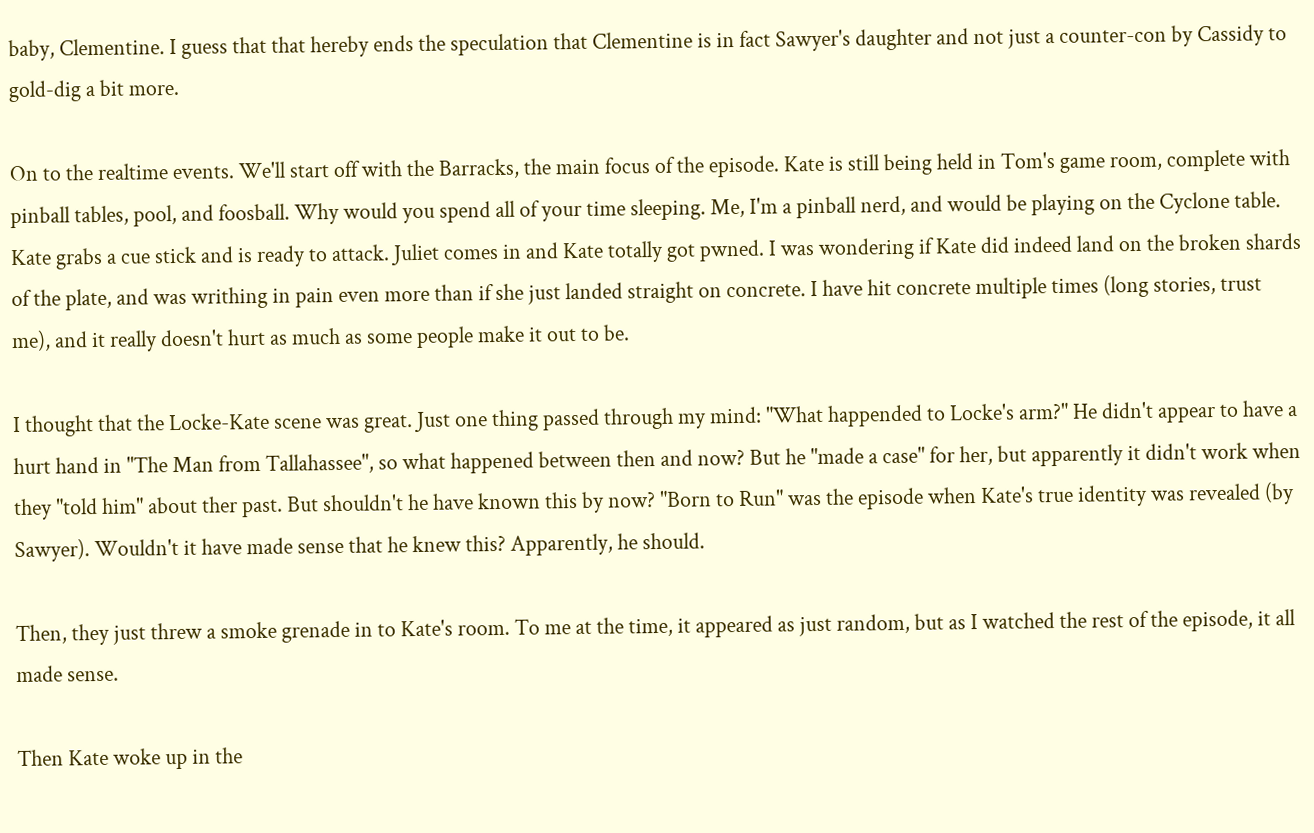baby, Clementine. I guess that that hereby ends the speculation that Clementine is in fact Sawyer's daughter and not just a counter-con by Cassidy to gold-dig a bit more.

On to the realtime events. We'll start off with the Barracks, the main focus of the episode. Kate is still being held in Tom's game room, complete with pinball tables, pool, and foosball. Why would you spend all of your time sleeping. Me, I'm a pinball nerd, and would be playing on the Cyclone table. Kate grabs a cue stick and is ready to attack. Juliet comes in and Kate totally got pwned. I was wondering if Kate did indeed land on the broken shards of the plate, and was writhing in pain even more than if she just landed straight on concrete. I have hit concrete multiple times (long stories, trust me), and it really doesn't hurt as much as some people make it out to be.

I thought that the Locke-Kate scene was great. Just one thing passed through my mind: "What happended to Locke's arm?" He didn't appear to have a hurt hand in "The Man from Tallahassee", so what happened between then and now? But he "made a case" for her, but apparently it didn't work when they "told him" about ther past. But shouldn't he have known this by now? "Born to Run" was the episode when Kate's true identity was revealed (by Sawyer). Wouldn't it have made sense that he knew this? Apparently, he should.

Then, they just threw a smoke grenade in to Kate's room. To me at the time, it appeared as just random, but as I watched the rest of the episode, it all made sense.

Then Kate woke up in the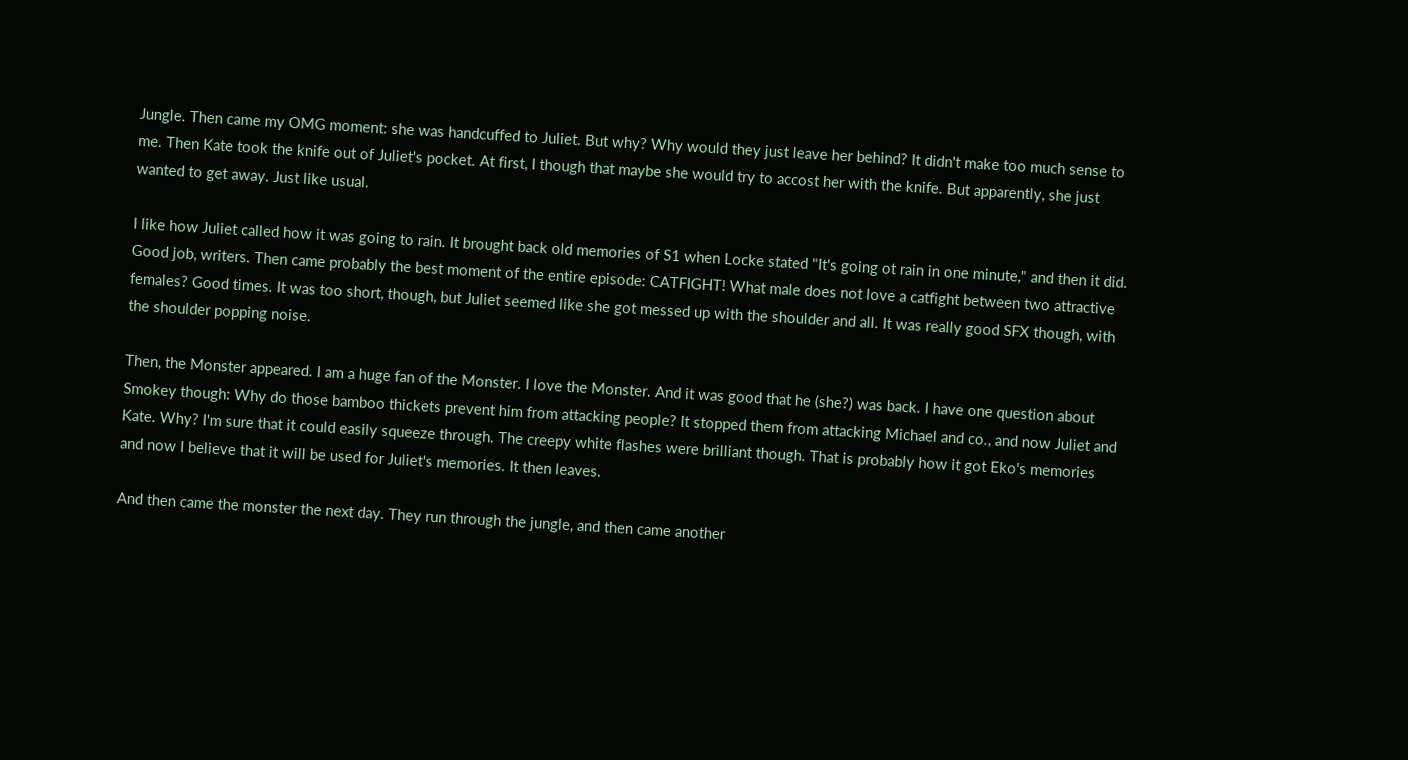Jungle. Then came my OMG moment: she was handcuffed to Juliet. But why? Why would they just leave her behind? It didn't make too much sense to me. Then Kate took the knife out of Juliet's pocket. At first, I though that maybe she would try to accost her with the knife. But apparently, she just wanted to get away. Just like usual.

I like how Juliet called how it was going to rain. It brought back old memories of S1 when Locke stated "It's going ot rain in one minute," and then it did. Good job, writers. Then came probably the best moment of the entire episode: CATFIGHT! What male does not love a catfight between two attractive females? Good times. It was too short, though, but Juliet seemed like she got messed up with the shoulder and all. It was really good SFX though, with the shoulder popping noise.

Then, the Monster appeared. I am a huge fan of the Monster. I love the Monster. And it was good that he (she?) was back. I have one question about Smokey though: Why do those bamboo thickets prevent him from attacking people? It stopped them from attacking Michael and co., and now Juliet and Kate. Why? I'm sure that it could easily squeeze through. The creepy white flashes were brilliant though. That is probably how it got Eko's memories and now I believe that it will be used for Juliet's memories. It then leaves.

And then came the monster the next day. They run through the jungle, and then came another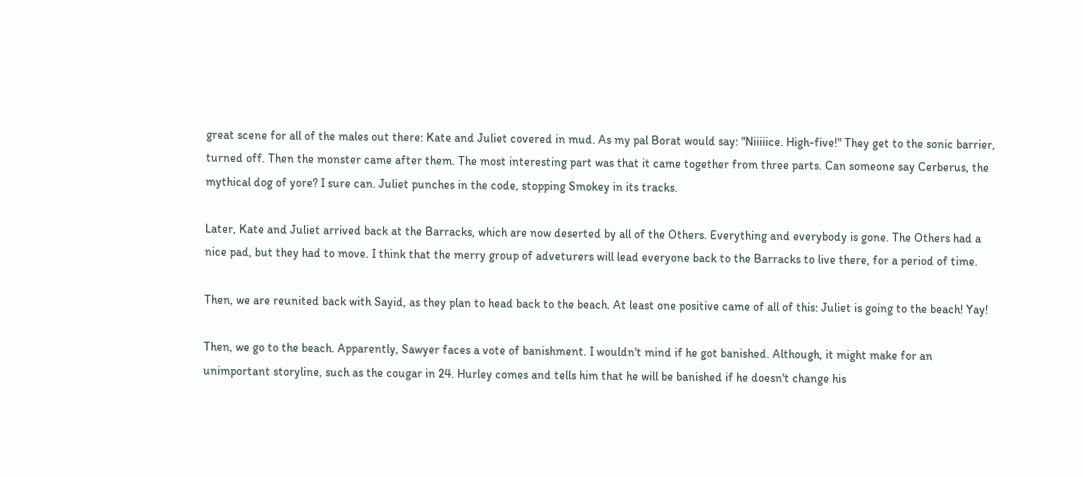great scene for all of the males out there: Kate and Juliet covered in mud. As my pal Borat would say: "Niiiiice. High-five!" They get to the sonic barrier, turned off. Then the monster came after them. The most interesting part was that it came together from three parts. Can someone say Cerberus, the mythical dog of yore? I sure can. Juliet punches in the code, stopping Smokey in its tracks.

Later, Kate and Juliet arrived back at the Barracks, which are now deserted by all of the Others. Everything and everybody is gone. The Others had a nice pad, but they had to move. I think that the merry group of adveturers will lead everyone back to the Barracks to live there, for a period of time.

Then, we are reunited back with Sayid, as they plan to head back to the beach. At least one positive came of all of this: Juliet is going to the beach! Yay!

Then, we go to the beach. Apparently, Sawyer faces a vote of banishment. I wouldn't mind if he got banished. Although, it might make for an unimportant storyline, such as the cougar in 24. Hurley comes and tells him that he will be banished if he doesn't change his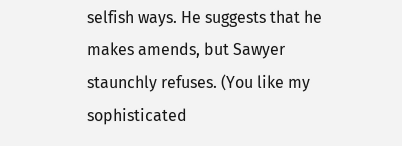selfish ways. He suggests that he makes amends, but Sawyer staunchly refuses. (You like my sophisticated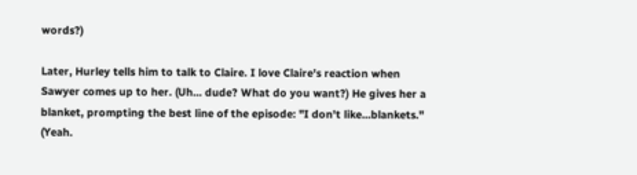words?)

Later, Hurley tells him to talk to Claire. I love Claire's reaction when Sawyer comes up to her. (Uh... dude? What do you want?) He gives her a blanket, prompting the best line of the episode: "I don't like...blankets." (Yeah.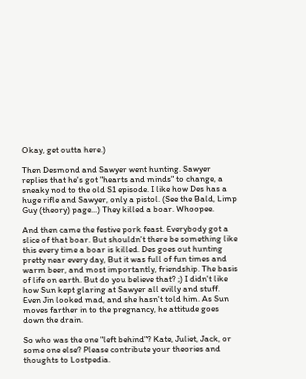Okay, get outta here.)

Then Desmond and Sawyer went hunting. Sawyer replies that he's got "hearts and minds" to change, a sneaky nod to the old S1 episode. I like how Des has a huge rifle and Sawyer, only a pistol. (See the Bald, Limp Guy (theory) page...) They killed a boar. Whoopee.

And then came the festive pork feast. Everybody got a slice of that boar. But shouldn't there be something like this every time a boar is killed. Des goes out hunting pretty near every day, But it was full of fun times and warm beer, and most importantly, friendship. The basis of life on earth. But do you believe that? ;) I didn't like how Sun kept glaring at Sawyer all evilly and stuff. Even Jin looked mad, and she hasn't told him. As Sun moves farther in to the pregnancy, he attitude goes down the drain.

So who was the one "left behind"? Kate, Juliet, Jack, or some one else? Please contribute your theories and thoughts to Lostpedia.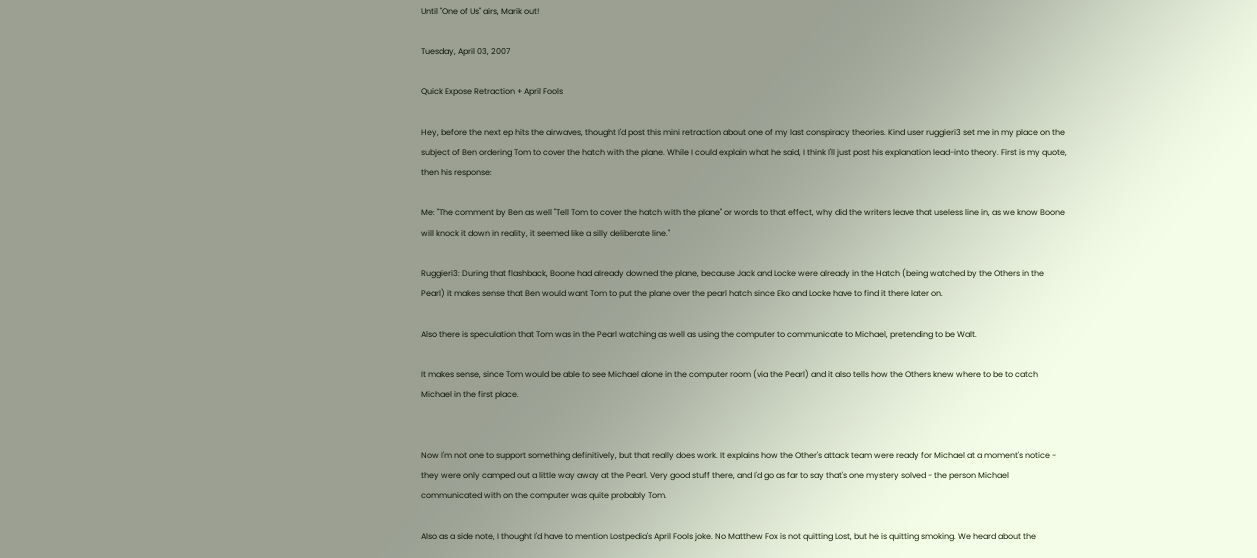Until "One of Us" airs, Marik out!

Tuesday, April 03, 2007

Quick Expose Retraction + April Fools

Hey, before the next ep hits the airwaves, thought I'd post this mini retraction about one of my last conspiracy theories. Kind user ruggieri3 set me in my place on the subject of Ben ordering Tom to cover the hatch with the plane. While I could explain what he said, I think I'll just post his explanation lead-into theory. First is my quote, then his response:

Me: "The comment by Ben as well "Tell Tom to cover the hatch with the plane" or words to that effect, why did the writers leave that useless line in, as we know Boone will knock it down in reality, it seemed like a silly deliberate line."

Ruggieri3: During that flashback, Boone had already downed the plane, because Jack and Locke were already in the Hatch (being watched by the Others in the Pearl) it makes sense that Ben would want Tom to put the plane over the pearl hatch since Eko and Locke have to find it there later on.

Also there is speculation that Tom was in the Pearl watching as well as using the computer to communicate to Michael, pretending to be Walt.

It makes sense, since Tom would be able to see Michael alone in the computer room (via the Pearl) and it also tells how the Others knew where to be to catch Michael in the first place.


Now I'm not one to support something definitively, but that really does work. It explains how the Other's attack team were ready for Michael at a moment's notice - they were only camped out a little way away at the Pearl. Very good stuff there, and I'd go as far to say that's one mystery solved - the person Michael communicated with on the computer was quite probably Tom.

Also as a side note, I thought I'd have to mention Lostpedia's April Fools joke. No Matthew Fox is not quitting Lost, but he is quitting smoking. We heard about the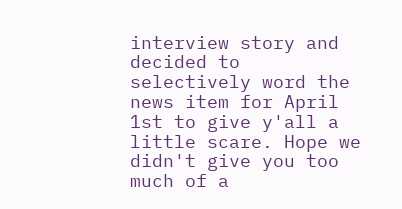interview story and decided to selectively word the news item for April 1st to give y'all a little scare. Hope we didn't give you too much of a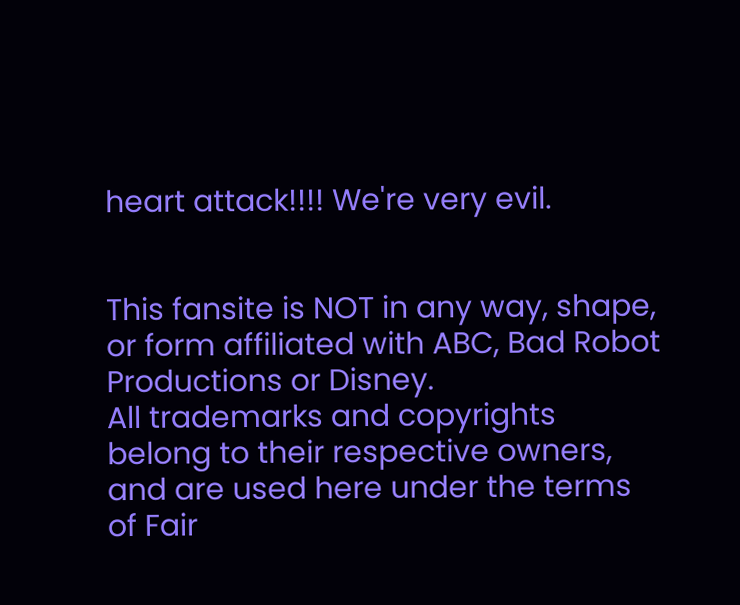heart attack!!!! We're very evil.


This fansite is NOT in any way, shape, or form affiliated with ABC, Bad Robot Productions or Disney.
All trademarks and copyrights belong to their respective owners, and are used here under the terms of Fair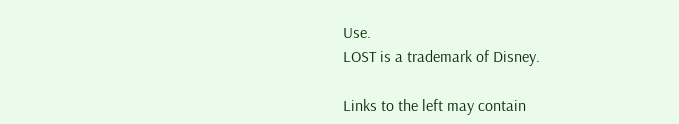Use.
LOST is a trademark of Disney.

Links to the left may contain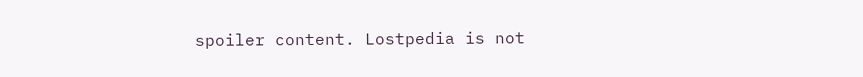spoiler content. Lostpedia is not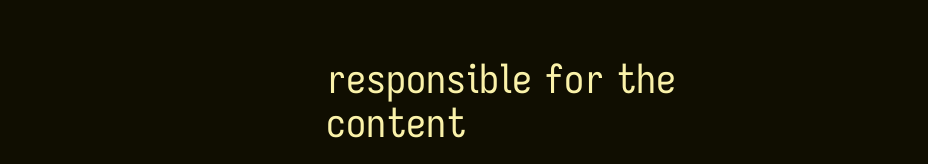responsible for the content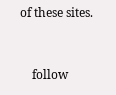of these sites.



    follow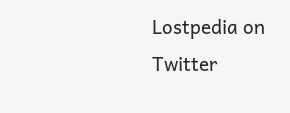Lostpedia on Twitter